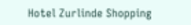Hotel Zurlinde Shopping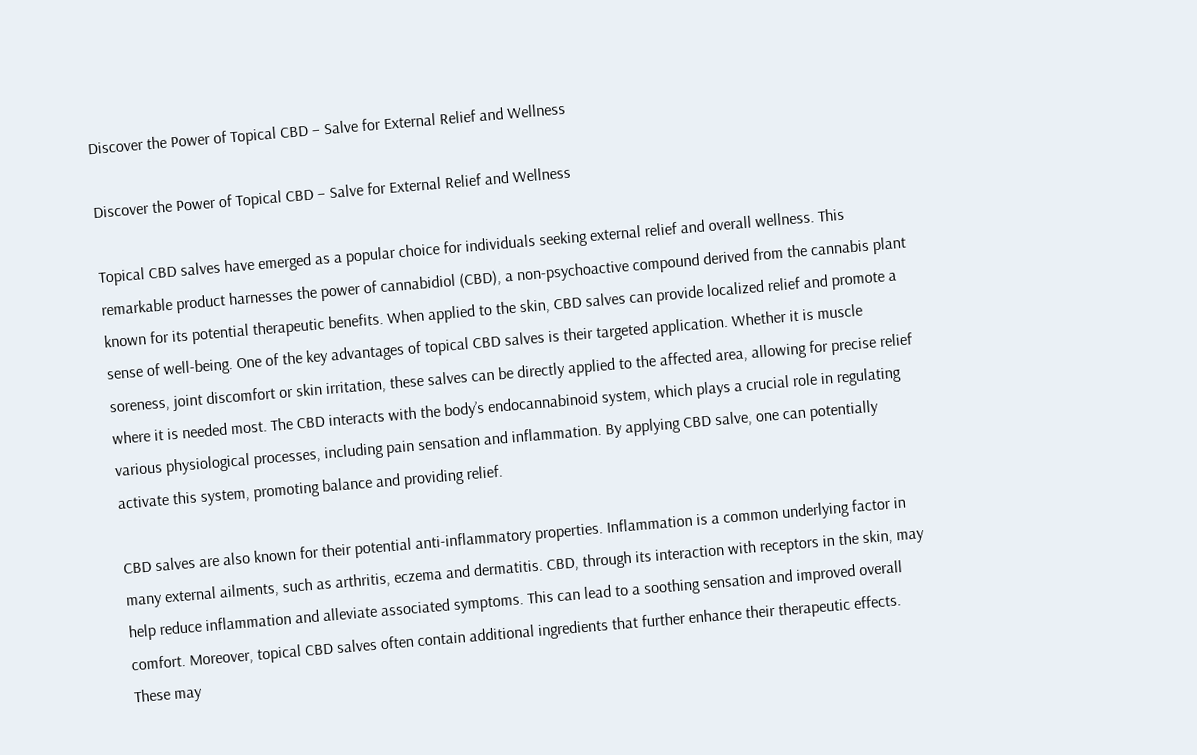Discover the Power of Topical CBD – Salve for External Relief and Wellness

Discover the Power of Topical CBD – Salve for External Relief and Wellness

Topical CBD salves have emerged as a popular choice for individuals seeking external relief and overall wellness. This remarkable product harnesses the power of cannabidiol (CBD), a non-psychoactive compound derived from the cannabis plant known for its potential therapeutic benefits. When applied to the skin, CBD salves can provide localized relief and promote a sense of well-being. One of the key advantages of topical CBD salves is their targeted application. Whether it is muscle soreness, joint discomfort or skin irritation, these salves can be directly applied to the affected area, allowing for precise relief where it is needed most. The CBD interacts with the body’s endocannabinoid system, which plays a crucial role in regulating various physiological processes, including pain sensation and inflammation. By applying CBD salve, one can potentially activate this system, promoting balance and providing relief.

CBD salves are also known for their potential anti-inflammatory properties. Inflammation is a common underlying factor in many external ailments, such as arthritis, eczema and dermatitis. CBD, through its interaction with receptors in the skin, may help reduce inflammation and alleviate associated symptoms. This can lead to a soothing sensation and improved overall comfort. Moreover, topical CBD salves often contain additional ingredients that further enhance their therapeutic effects. These may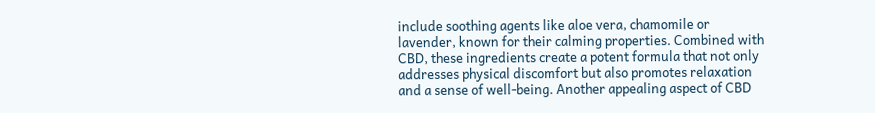include soothing agents like aloe vera, chamomile or lavender, known for their calming properties. Combined with CBD, these ingredients create a potent formula that not only addresses physical discomfort but also promotes relaxation and a sense of well-being. Another appealing aspect of CBD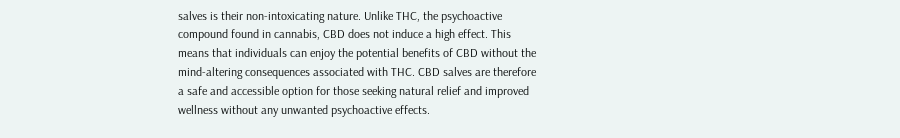salves is their non-intoxicating nature. Unlike THC, the psychoactive compound found in cannabis, CBD does not induce a high effect. This means that individuals can enjoy the potential benefits of CBD without the mind-altering consequences associated with THC. CBD salves are therefore a safe and accessible option for those seeking natural relief and improved wellness without any unwanted psychoactive effects.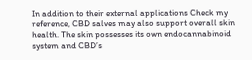In addition to their external applications Check my reference, CBD salves may also support overall skin health. The skin possesses its own endocannabinoid system and CBD’s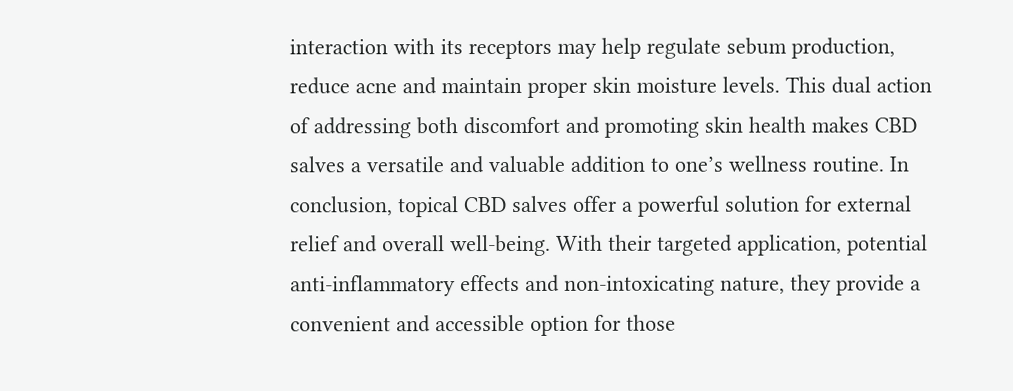interaction with its receptors may help regulate sebum production, reduce acne and maintain proper skin moisture levels. This dual action of addressing both discomfort and promoting skin health makes CBD salves a versatile and valuable addition to one’s wellness routine. In conclusion, topical CBD salves offer a powerful solution for external relief and overall well-being. With their targeted application, potential anti-inflammatory effects and non-intoxicating nature, they provide a convenient and accessible option for those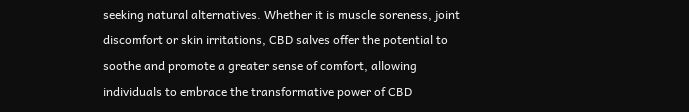seeking natural alternatives. Whether it is muscle soreness, joint discomfort or skin irritations, CBD salves offer the potential to soothe and promote a greater sense of comfort, allowing individuals to embrace the transformative power of CBD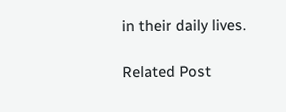in their daily lives.

Related Post